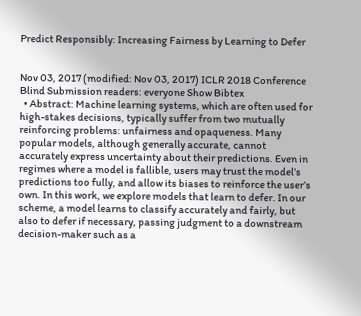Predict Responsibly: Increasing Fairness by Learning to Defer


Nov 03, 2017 (modified: Nov 03, 2017) ICLR 2018 Conference Blind Submission readers: everyone Show Bibtex
  • Abstract: Machine learning systems, which are often used for high-stakes decisions, typically suffer from two mutually reinforcing problems: unfairness and opaqueness. Many popular models, although generally accurate, cannot accurately express uncertainty about their predictions. Even in regimes where a model is fallible, users may trust the model’s predictions too fully, and allow its biases to reinforce the user’s own. In this work, we explore models that learn to defer. In our scheme, a model learns to classify accurately and fairly, but also to defer if necessary, passing judgment to a downstream decision-maker such as a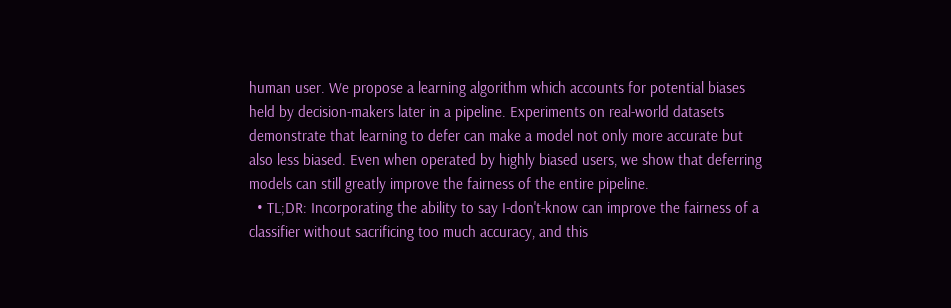human user. We propose a learning algorithm which accounts for potential biases held by decision-makers later in a pipeline. Experiments on real-world datasets demonstrate that learning to defer can make a model not only more accurate but also less biased. Even when operated by highly biased users, we show that deferring models can still greatly improve the fairness of the entire pipeline.
  • TL;DR: Incorporating the ability to say I-don't-know can improve the fairness of a classifier without sacrificing too much accuracy, and this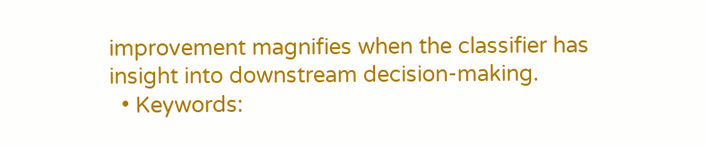improvement magnifies when the classifier has insight into downstream decision-making.
  • Keywords: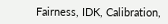Fairness, IDK, Calibration,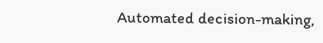Automated decision-making,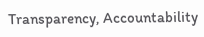Transparency, Accountability